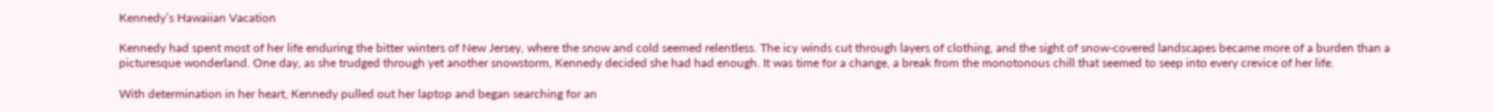Kennedy’s Hawaiian Vacation

Kennedy had spent most of her life enduring the bitter winters of New Jersey, where the snow and cold seemed relentless. The icy winds cut through layers of clothing, and the sight of snow-covered landscapes became more of a burden than a picturesque wonderland. One day, as she trudged through yet another snowstorm, Kennedy decided she had had enough. It was time for a change, a break from the monotonous chill that seemed to seep into every crevice of her life.

With determination in her heart, Kennedy pulled out her laptop and began searching for an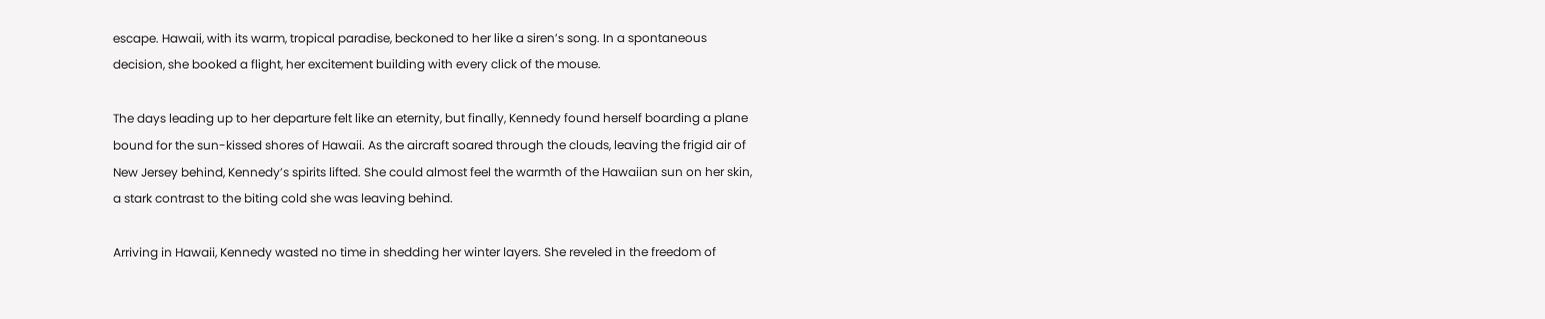escape. Hawaii, with its warm, tropical paradise, beckoned to her like a siren’s song. In a spontaneous decision, she booked a flight, her excitement building with every click of the mouse.

The days leading up to her departure felt like an eternity, but finally, Kennedy found herself boarding a plane bound for the sun-kissed shores of Hawaii. As the aircraft soared through the clouds, leaving the frigid air of New Jersey behind, Kennedy’s spirits lifted. She could almost feel the warmth of the Hawaiian sun on her skin, a stark contrast to the biting cold she was leaving behind.

Arriving in Hawaii, Kennedy wasted no time in shedding her winter layers. She reveled in the freedom of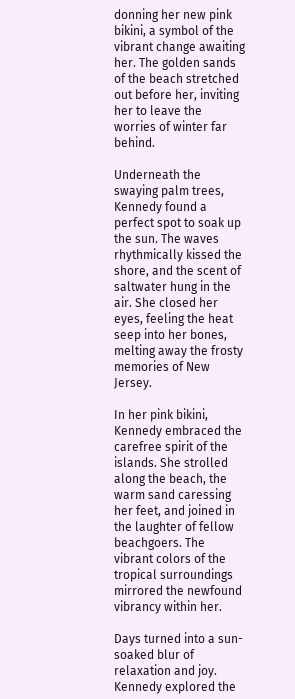donning her new pink bikini, a symbol of the vibrant change awaiting her. The golden sands of the beach stretched out before her, inviting her to leave the worries of winter far behind.

Underneath the swaying palm trees, Kennedy found a perfect spot to soak up the sun. The waves rhythmically kissed the shore, and the scent of saltwater hung in the air. She closed her eyes, feeling the heat seep into her bones, melting away the frosty memories of New Jersey.

In her pink bikini, Kennedy embraced the carefree spirit of the islands. She strolled along the beach, the warm sand caressing her feet, and joined in the laughter of fellow beachgoers. The vibrant colors of the tropical surroundings mirrored the newfound vibrancy within her.

Days turned into a sun-soaked blur of relaxation and joy. Kennedy explored the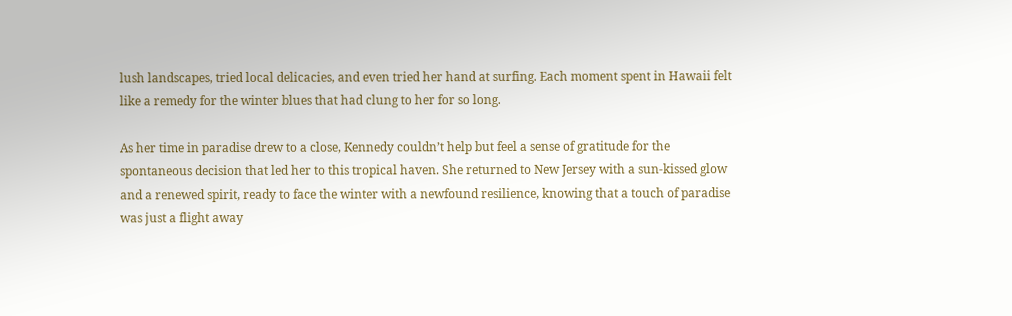lush landscapes, tried local delicacies, and even tried her hand at surfing. Each moment spent in Hawaii felt like a remedy for the winter blues that had clung to her for so long.

As her time in paradise drew to a close, Kennedy couldn’t help but feel a sense of gratitude for the spontaneous decision that led her to this tropical haven. She returned to New Jersey with a sun-kissed glow and a renewed spirit, ready to face the winter with a newfound resilience, knowing that a touch of paradise was just a flight away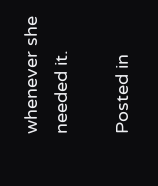whenever she needed it.

Posted in